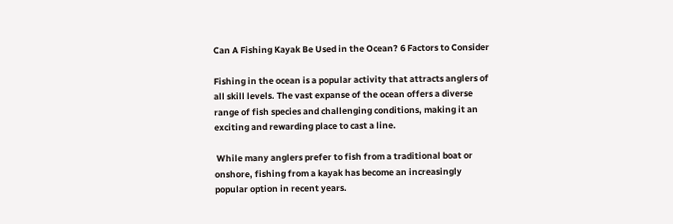Can A Fishing Kayak Be Used in the Ocean? 6 Factors to Consider

Fishing in the ocean is a popular activity that attracts anglers of all skill levels. The vast expanse of the ocean offers a diverse range of fish species and challenging conditions, making it an exciting and rewarding place to cast a line.

 While many anglers prefer to fish from a traditional boat or onshore, fishing from a kayak has become an increasingly popular option in recent years.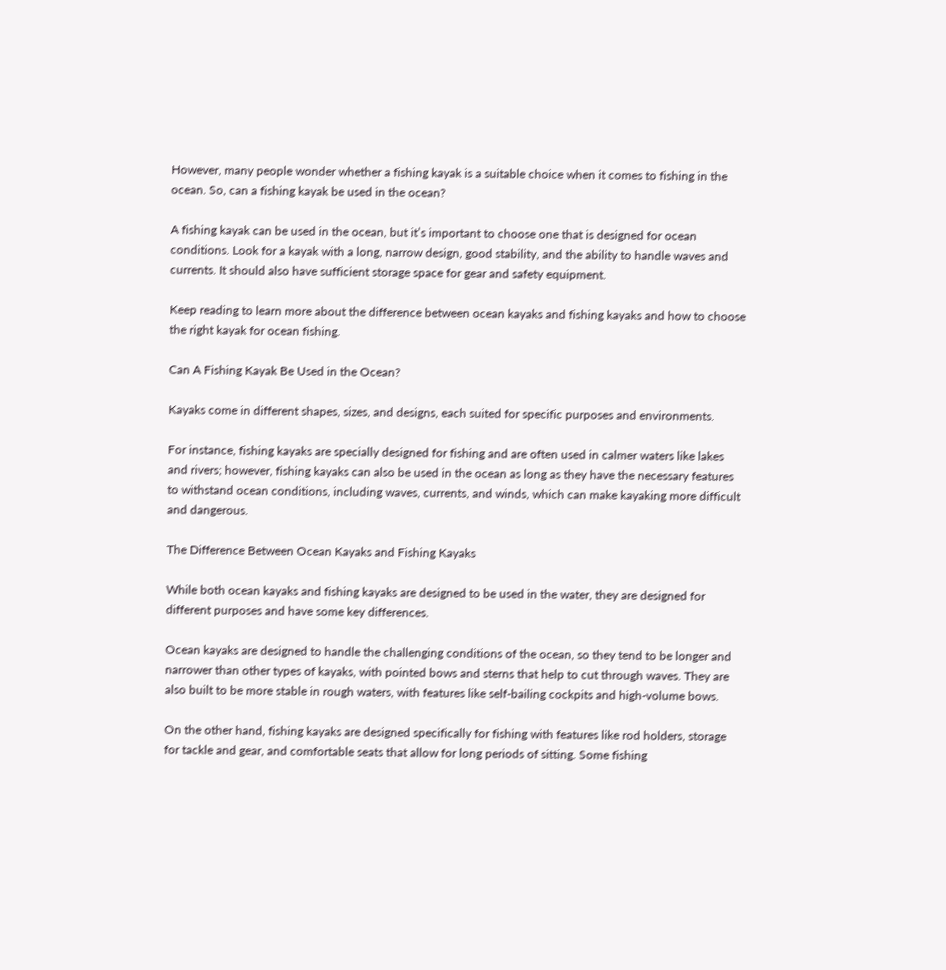However, many people wonder whether a fishing kayak is a suitable choice when it comes to fishing in the ocean. So, can a fishing kayak be used in the ocean?

A fishing kayak can be used in the ocean, but it’s important to choose one that is designed for ocean conditions. Look for a kayak with a long, narrow design, good stability, and the ability to handle waves and currents. It should also have sufficient storage space for gear and safety equipment.

Keep reading to learn more about the difference between ocean kayaks and fishing kayaks and how to choose the right kayak for ocean fishing.

Can A Fishing Kayak Be Used in the Ocean?

Kayaks come in different shapes, sizes, and designs, each suited for specific purposes and environments.

For instance, fishing kayaks are specially designed for fishing and are often used in calmer waters like lakes and rivers; however, fishing kayaks can also be used in the ocean as long as they have the necessary features to withstand ocean conditions, including waves, currents, and winds, which can make kayaking more difficult and dangerous.

The Difference Between Ocean Kayaks and Fishing Kayaks

While both ocean kayaks and fishing kayaks are designed to be used in the water, they are designed for different purposes and have some key differences.

Ocean kayaks are designed to handle the challenging conditions of the ocean, so they tend to be longer and narrower than other types of kayaks, with pointed bows and sterns that help to cut through waves. They are also built to be more stable in rough waters, with features like self-bailing cockpits and high-volume bows.

On the other hand, fishing kayaks are designed specifically for fishing with features like rod holders, storage for tackle and gear, and comfortable seats that allow for long periods of sitting. Some fishing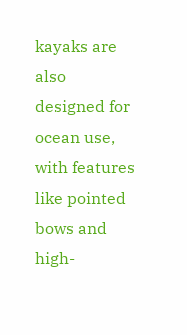kayaks are also designed for ocean use, with features like pointed bows and high-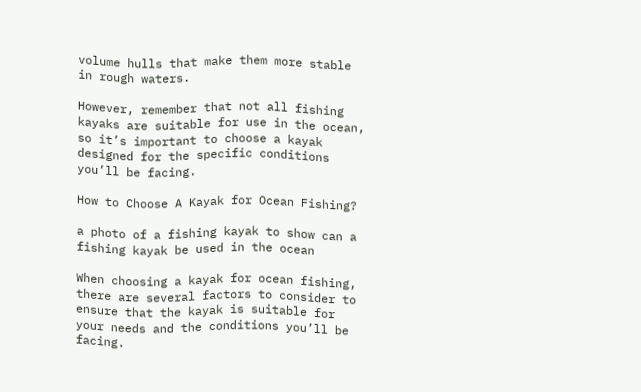volume hulls that make them more stable in rough waters.

However, remember that not all fishing kayaks are suitable for use in the ocean, so it’s important to choose a kayak designed for the specific conditions you’ll be facing.

How to Choose A Kayak for Ocean Fishing?

a photo of a fishing kayak to show can a fishing kayak be used in the ocean

When choosing a kayak for ocean fishing, there are several factors to consider to ensure that the kayak is suitable for your needs and the conditions you’ll be facing.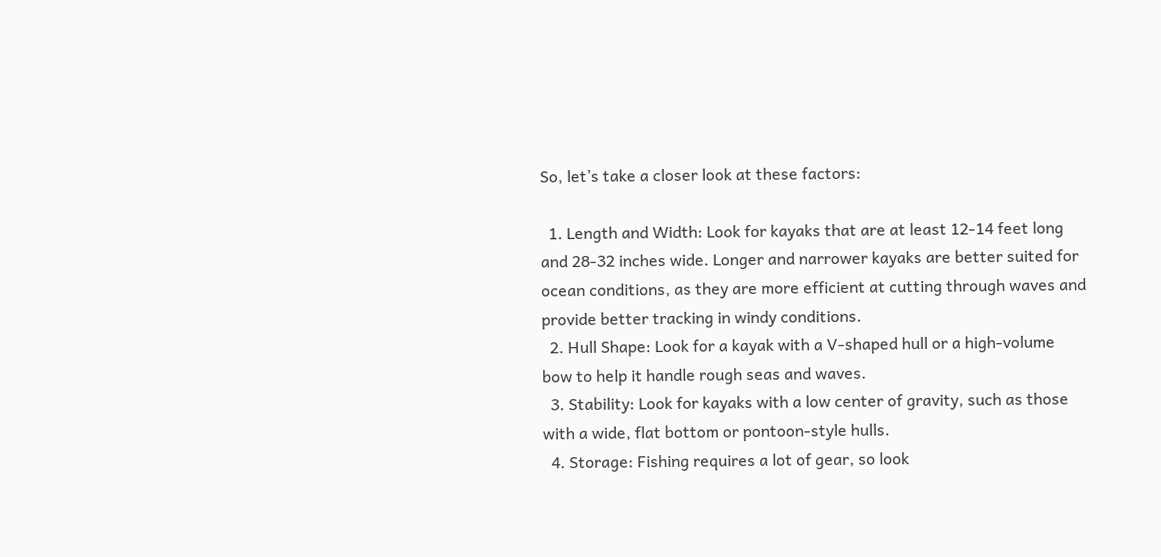So, let’s take a closer look at these factors:

  1. Length and Width: Look for kayaks that are at least 12-14 feet long and 28-32 inches wide. Longer and narrower kayaks are better suited for ocean conditions, as they are more efficient at cutting through waves and provide better tracking in windy conditions.
  2. Hull Shape: Look for a kayak with a V-shaped hull or a high-volume bow to help it handle rough seas and waves.
  3. Stability: Look for kayaks with a low center of gravity, such as those with a wide, flat bottom or pontoon-style hulls.
  4. Storage: Fishing requires a lot of gear, so look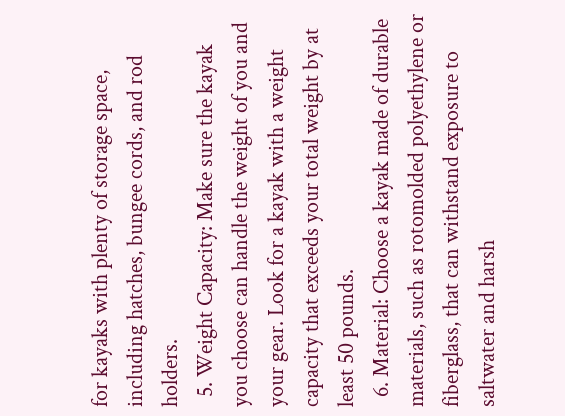for kayaks with plenty of storage space, including hatches, bungee cords, and rod holders.
  5. Weight Capacity: Make sure the kayak you choose can handle the weight of you and your gear. Look for a kayak with a weight capacity that exceeds your total weight by at least 50 pounds.
  6. Material: Choose a kayak made of durable materials, such as rotomolded polyethylene or fiberglass, that can withstand exposure to saltwater and harsh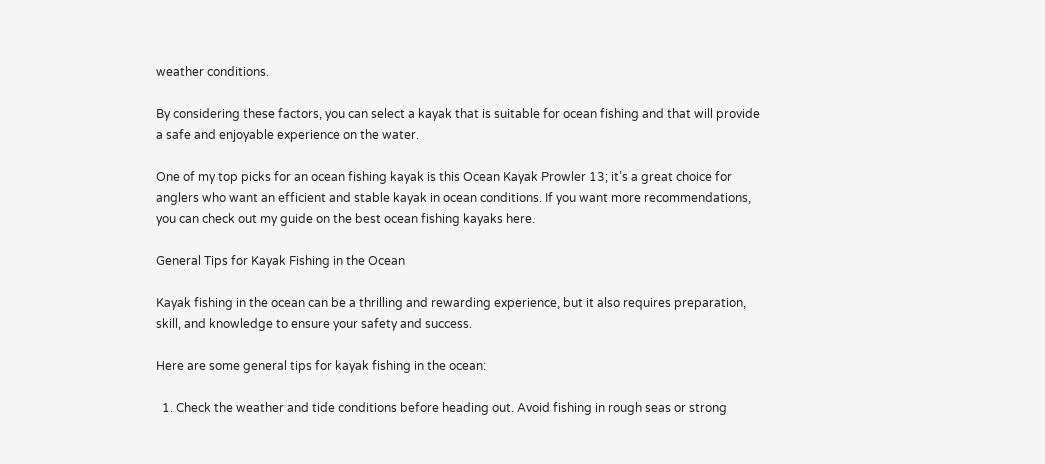weather conditions.

By considering these factors, you can select a kayak that is suitable for ocean fishing and that will provide a safe and enjoyable experience on the water.

One of my top picks for an ocean fishing kayak is this Ocean Kayak Prowler 13; it’s a great choice for anglers who want an efficient and stable kayak in ocean conditions. If you want more recommendations, you can check out my guide on the best ocean fishing kayaks here.

General Tips for Kayak Fishing in the Ocean

Kayak fishing in the ocean can be a thrilling and rewarding experience, but it also requires preparation, skill, and knowledge to ensure your safety and success.

Here are some general tips for kayak fishing in the ocean:

  1. Check the weather and tide conditions before heading out. Avoid fishing in rough seas or strong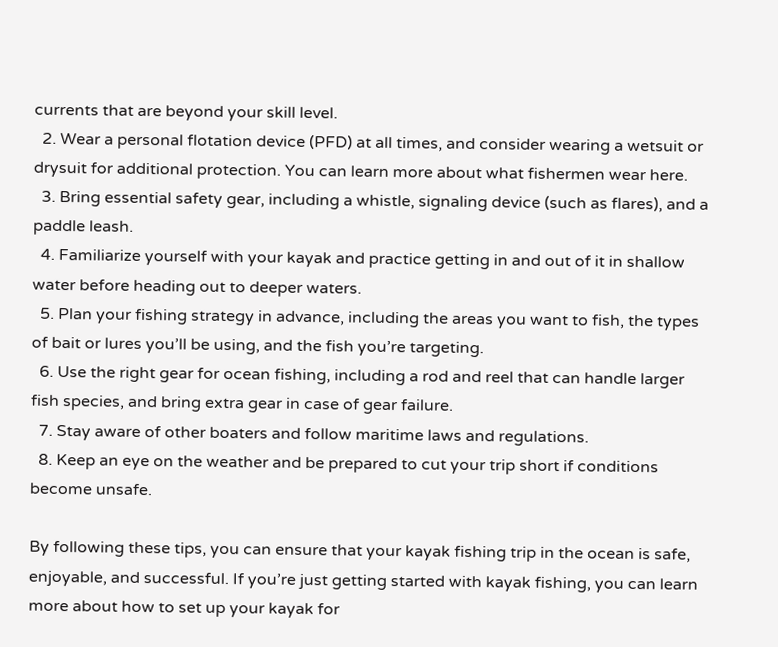currents that are beyond your skill level.
  2. Wear a personal flotation device (PFD) at all times, and consider wearing a wetsuit or drysuit for additional protection. You can learn more about what fishermen wear here.
  3. Bring essential safety gear, including a whistle, signaling device (such as flares), and a paddle leash.
  4. Familiarize yourself with your kayak and practice getting in and out of it in shallow water before heading out to deeper waters.
  5. Plan your fishing strategy in advance, including the areas you want to fish, the types of bait or lures you’ll be using, and the fish you’re targeting.
  6. Use the right gear for ocean fishing, including a rod and reel that can handle larger fish species, and bring extra gear in case of gear failure.
  7. Stay aware of other boaters and follow maritime laws and regulations.
  8. Keep an eye on the weather and be prepared to cut your trip short if conditions become unsafe.

By following these tips, you can ensure that your kayak fishing trip in the ocean is safe, enjoyable, and successful. If you’re just getting started with kayak fishing, you can learn more about how to set up your kayak for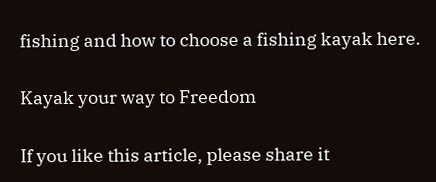fishing and how to choose a fishing kayak here.

Kayak your way to Freedom

If you like this article, please share it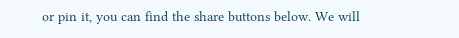or pin it, you can find the share buttons below. We will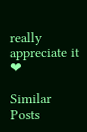really appreciate it ❤

Similar Posts